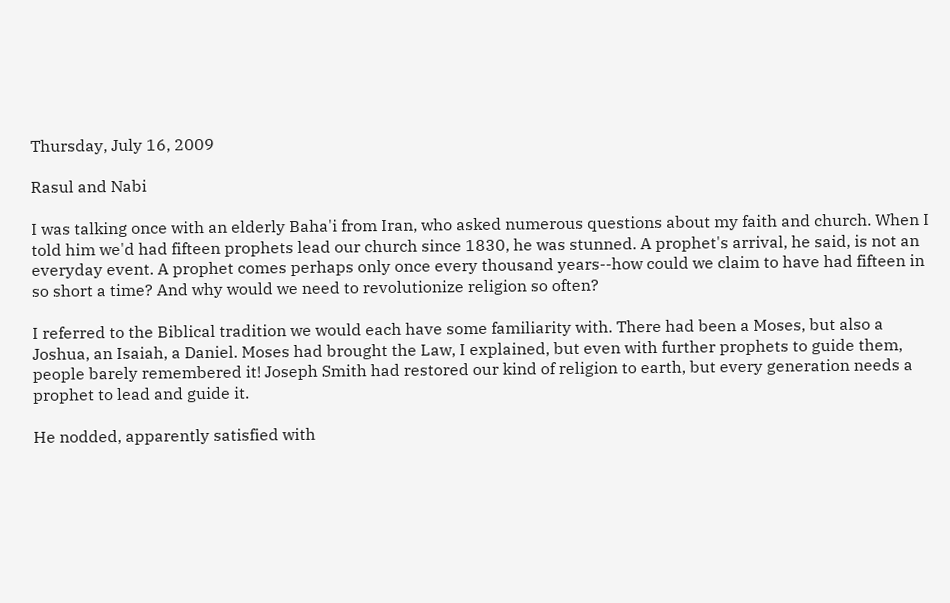Thursday, July 16, 2009

Rasul and Nabi

I was talking once with an elderly Baha'i from Iran, who asked numerous questions about my faith and church. When I told him we'd had fifteen prophets lead our church since 1830, he was stunned. A prophet's arrival, he said, is not an everyday event. A prophet comes perhaps only once every thousand years--how could we claim to have had fifteen in so short a time? And why would we need to revolutionize religion so often?

I referred to the Biblical tradition we would each have some familiarity with. There had been a Moses, but also a Joshua, an Isaiah, a Daniel. Moses had brought the Law, I explained, but even with further prophets to guide them, people barely remembered it! Joseph Smith had restored our kind of religion to earth, but every generation needs a prophet to lead and guide it.

He nodded, apparently satisfied with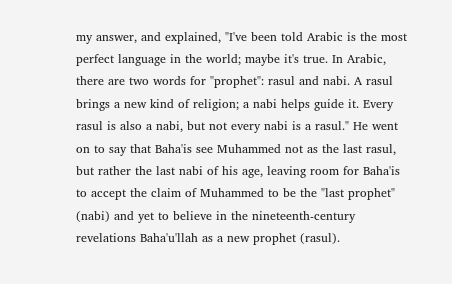my answer, and explained, "I've been told Arabic is the most perfect language in the world; maybe it's true. In Arabic, there are two words for "prophet": rasul and nabi. A rasul brings a new kind of religion; a nabi helps guide it. Every rasul is also a nabi, but not every nabi is a rasul." He went on to say that Baha'is see Muhammed not as the last rasul, but rather the last nabi of his age, leaving room for Baha'is to accept the claim of Muhammed to be the "last prophet" (nabi) and yet to believe in the nineteenth-century revelations Baha'u'llah as a new prophet (rasul).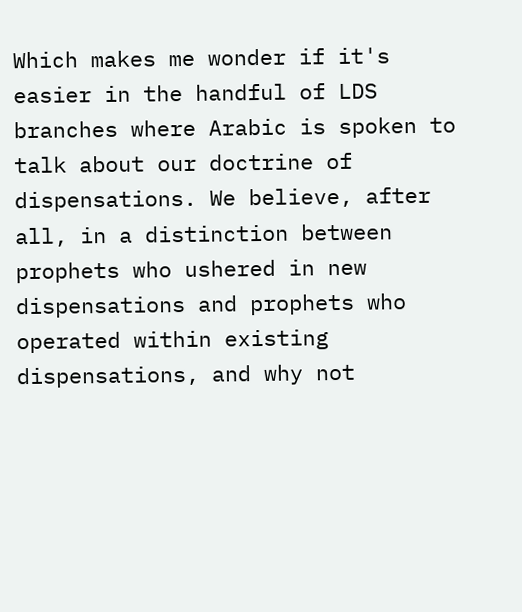Which makes me wonder if it's easier in the handful of LDS branches where Arabic is spoken to talk about our doctrine of dispensations. We believe, after all, in a distinction between prophets who ushered in new dispensations and prophets who operated within existing dispensations, and why not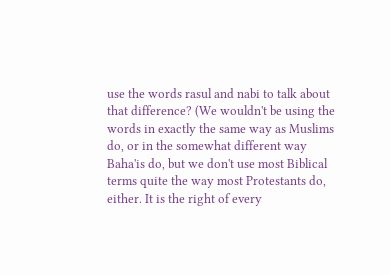use the words rasul and nabi to talk about that difference? (We wouldn't be using the words in exactly the same way as Muslims do, or in the somewhat different way Baha'is do, but we don't use most Biblical terms quite the way most Protestants do, either. It is the right of every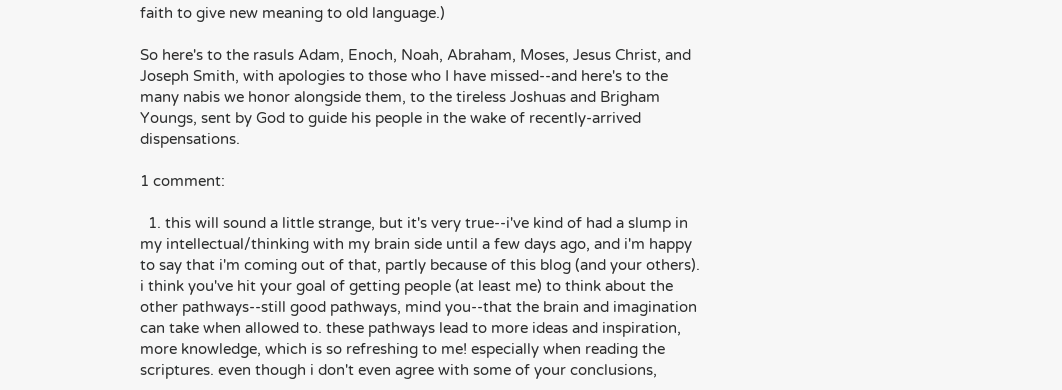faith to give new meaning to old language.)

So here's to the rasuls Adam, Enoch, Noah, Abraham, Moses, Jesus Christ, and Joseph Smith, with apologies to those who I have missed--and here's to the many nabis we honor alongside them, to the tireless Joshuas and Brigham Youngs, sent by God to guide his people in the wake of recently-arrived dispensations.

1 comment:

  1. this will sound a little strange, but it's very true--i've kind of had a slump in my intellectual/thinking with my brain side until a few days ago, and i'm happy to say that i'm coming out of that, partly because of this blog (and your others). i think you've hit your goal of getting people (at least me) to think about the other pathways--still good pathways, mind you--that the brain and imagination can take when allowed to. these pathways lead to more ideas and inspiration, more knowledge, which is so refreshing to me! especially when reading the scriptures. even though i don't even agree with some of your conclusions,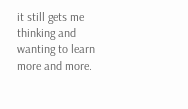it still gets me thinking and wanting to learn more and more.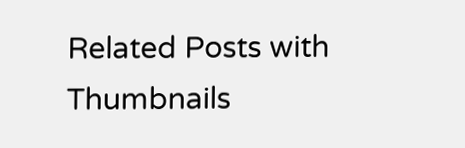Related Posts with Thumbnails